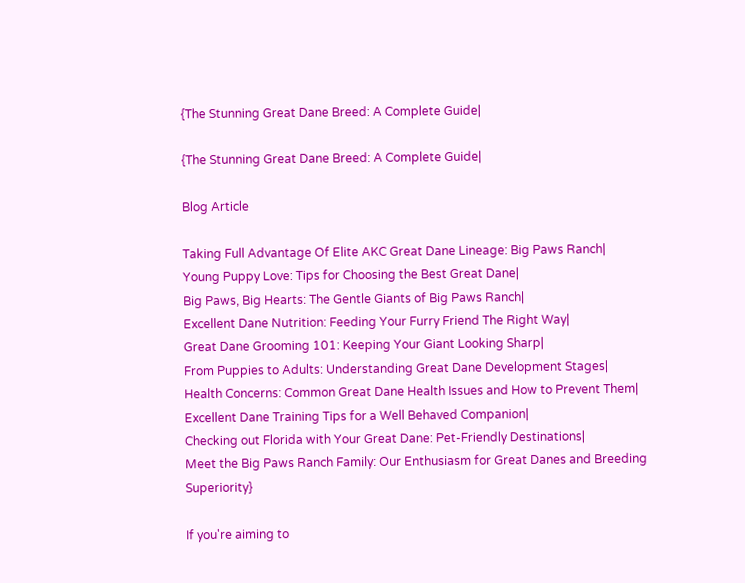{The Stunning Great Dane Breed: A Complete Guide|

{The Stunning Great Dane Breed: A Complete Guide|

Blog Article

Taking Full Advantage Of Elite AKC Great Dane Lineage: Big Paws Ranch|
Young Puppy Love: Tips for Choosing the Best Great Dane|
Big Paws, Big Hearts: The Gentle Giants of Big Paws Ranch|
Excellent Dane Nutrition: Feeding Your Furry Friend The Right Way|
Great Dane Grooming 101: Keeping Your Giant Looking Sharp|
From Puppies to Adults: Understanding Great Dane Development Stages|
Health Concerns: Common Great Dane Health Issues and How to Prevent Them|
Excellent Dane Training Tips for a Well Behaved Companion|
Checking out Florida with Your Great Dane: Pet-Friendly Destinations|
Meet the Big Paws Ranch Family: Our Enthusiasm for Great Danes and Breeding Superiority}

If you're aiming to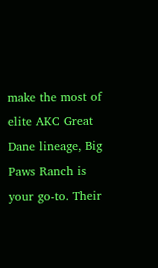make the most of elite AKC Great Dane lineage, Big Paws Ranch is your go-to. Their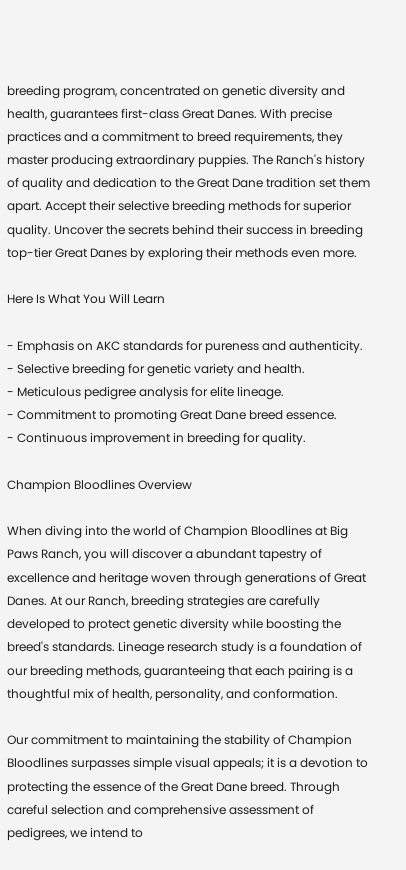breeding program, concentrated on genetic diversity and health, guarantees first-class Great Danes. With precise practices and a commitment to breed requirements, they master producing extraordinary puppies. The Ranch's history of quality and dedication to the Great Dane tradition set them apart. Accept their selective breeding methods for superior quality. Uncover the secrets behind their success in breeding top-tier Great Danes by exploring their methods even more.

Here Is What You Will Learn

- Emphasis on AKC standards for pureness and authenticity.
- Selective breeding for genetic variety and health.
- Meticulous pedigree analysis for elite lineage.
- Commitment to promoting Great Dane breed essence.
- Continuous improvement in breeding for quality.

Champion Bloodlines Overview

When diving into the world of Champion Bloodlines at Big Paws Ranch, you will discover a abundant tapestry of excellence and heritage woven through generations of Great Danes. At our Ranch, breeding strategies are carefully developed to protect genetic diversity while boosting the breed's standards. Lineage research study is a foundation of our breeding methods, guaranteeing that each pairing is a thoughtful mix of health, personality, and conformation.

Our commitment to maintaining the stability of Champion Bloodlines surpasses simple visual appeals; it is a devotion to protecting the essence of the Great Dane breed. Through careful selection and comprehensive assessment of pedigrees, we intend to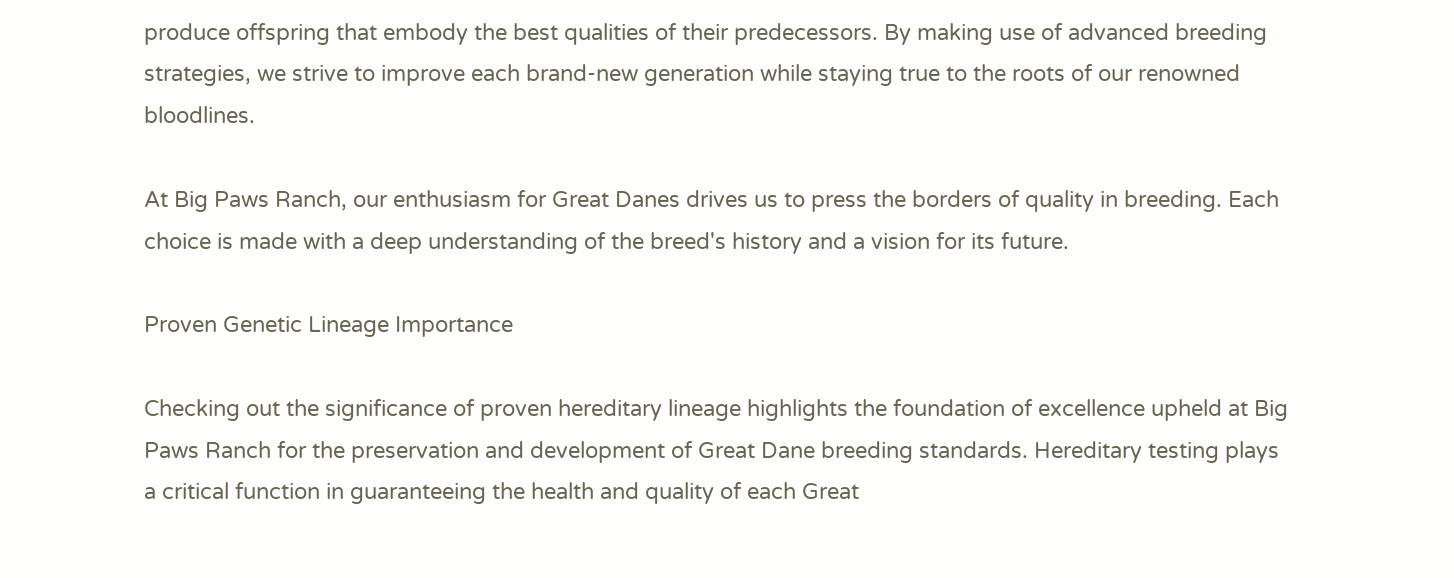produce offspring that embody the best qualities of their predecessors. By making use of advanced breeding strategies, we strive to improve each brand-new generation while staying true to the roots of our renowned bloodlines.

At Big Paws Ranch, our enthusiasm for Great Danes drives us to press the borders of quality in breeding. Each choice is made with a deep understanding of the breed's history and a vision for its future.

Proven Genetic Lineage Importance

Checking out the significance of proven hereditary lineage highlights the foundation of excellence upheld at Big Paws Ranch for the preservation and development of Great Dane breeding standards. Hereditary testing plays a critical function in guaranteeing the health and quality of each Great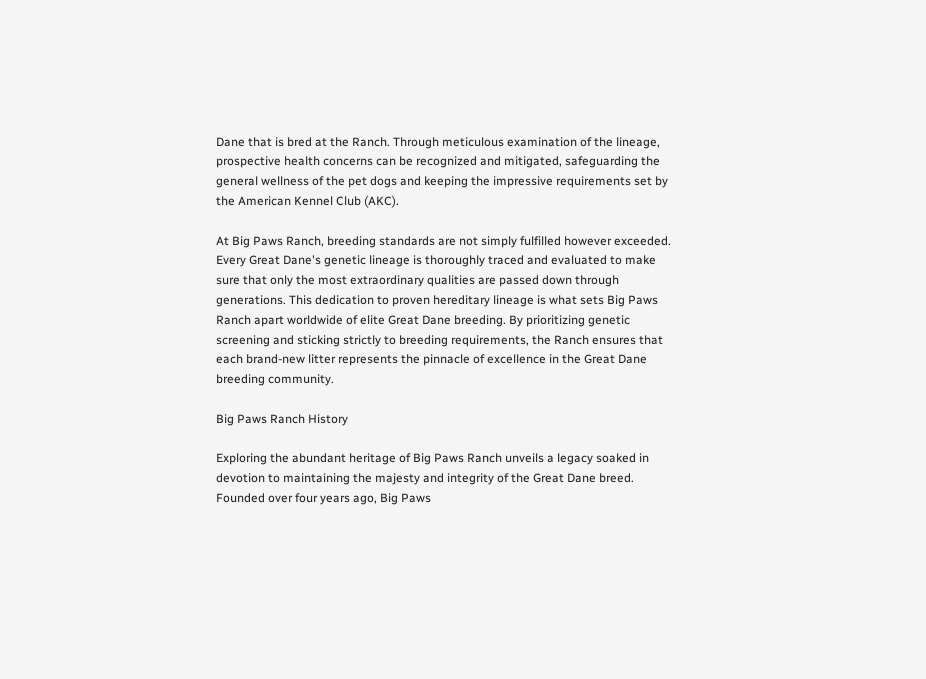Dane that is bred at the Ranch. Through meticulous examination of the lineage, prospective health concerns can be recognized and mitigated, safeguarding the general wellness of the pet dogs and keeping the impressive requirements set by the American Kennel Club (AKC).

At Big Paws Ranch, breeding standards are not simply fulfilled however exceeded. Every Great Dane's genetic lineage is thoroughly traced and evaluated to make sure that only the most extraordinary qualities are passed down through generations. This dedication to proven hereditary lineage is what sets Big Paws Ranch apart worldwide of elite Great Dane breeding. By prioritizing genetic screening and sticking strictly to breeding requirements, the Ranch ensures that each brand-new litter represents the pinnacle of excellence in the Great Dane breeding community.

Big Paws Ranch History

Exploring the abundant heritage of Big Paws Ranch unveils a legacy soaked in devotion to maintaining the majesty and integrity of the Great Dane breed. Founded over four years ago, Big Paws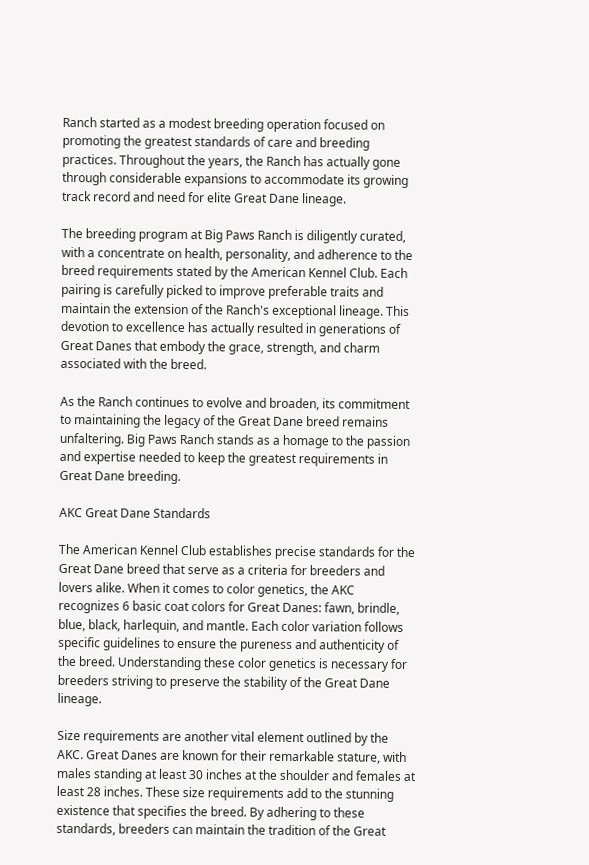Ranch started as a modest breeding operation focused on promoting the greatest standards of care and breeding practices. Throughout the years, the Ranch has actually gone through considerable expansions to accommodate its growing track record and need for elite Great Dane lineage.

The breeding program at Big Paws Ranch is diligently curated, with a concentrate on health, personality, and adherence to the breed requirements stated by the American Kennel Club. Each pairing is carefully picked to improve preferable traits and maintain the extension of the Ranch's exceptional lineage. This devotion to excellence has actually resulted in generations of Great Danes that embody the grace, strength, and charm associated with the breed.

As the Ranch continues to evolve and broaden, its commitment to maintaining the legacy of the Great Dane breed remains unfaltering. Big Paws Ranch stands as a homage to the passion and expertise needed to keep the greatest requirements in Great Dane breeding.

AKC Great Dane Standards

The American Kennel Club establishes precise standards for the Great Dane breed that serve as a criteria for breeders and lovers alike. When it comes to color genetics, the AKC recognizes 6 basic coat colors for Great Danes: fawn, brindle, blue, black, harlequin, and mantle. Each color variation follows specific guidelines to ensure the pureness and authenticity of the breed. Understanding these color genetics is necessary for breeders striving to preserve the stability of the Great Dane lineage.

Size requirements are another vital element outlined by the AKC. Great Danes are known for their remarkable stature, with males standing at least 30 inches at the shoulder and females at least 28 inches. These size requirements add to the stunning existence that specifies the breed. By adhering to these standards, breeders can maintain the tradition of the Great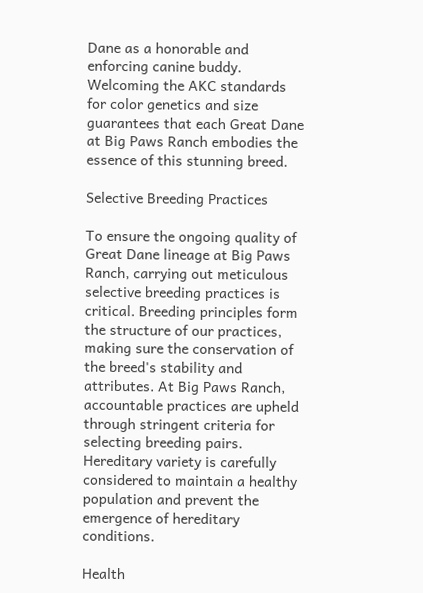Dane as a honorable and enforcing canine buddy. Welcoming the AKC standards for color genetics and size guarantees that each Great Dane at Big Paws Ranch embodies the essence of this stunning breed.

Selective Breeding Practices

To ensure the ongoing quality of Great Dane lineage at Big Paws Ranch, carrying out meticulous selective breeding practices is critical. Breeding principles form the structure of our practices, making sure the conservation of the breed's stability and attributes. At Big Paws Ranch, accountable practices are upheld through stringent criteria for selecting breeding pairs. Hereditary variety is carefully considered to maintain a healthy population and prevent the emergence of hereditary conditions.

Health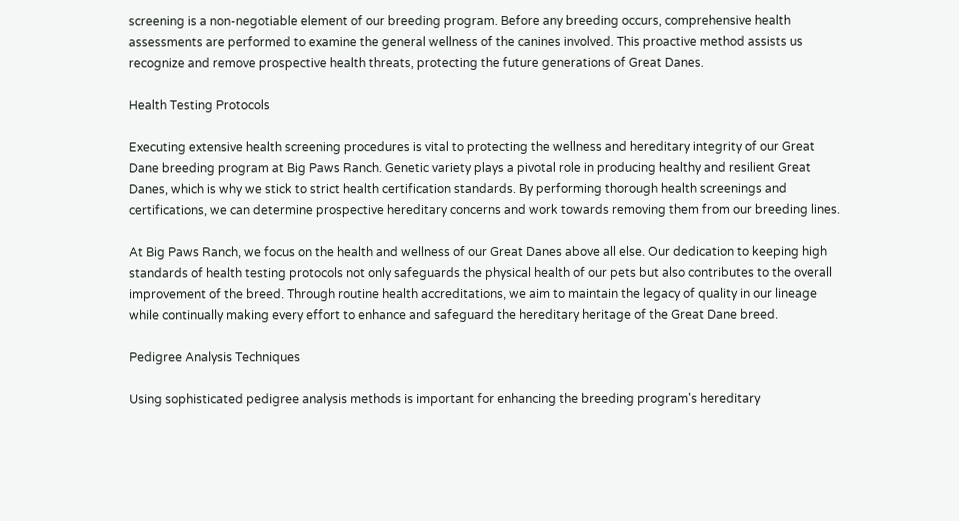screening is a non-negotiable element of our breeding program. Before any breeding occurs, comprehensive health assessments are performed to examine the general wellness of the canines involved. This proactive method assists us recognize and remove prospective health threats, protecting the future generations of Great Danes.

Health Testing Protocols

Executing extensive health screening procedures is vital to protecting the wellness and hereditary integrity of our Great Dane breeding program at Big Paws Ranch. Genetic variety plays a pivotal role in producing healthy and resilient Great Danes, which is why we stick to strict health certification standards. By performing thorough health screenings and certifications, we can determine prospective hereditary concerns and work towards removing them from our breeding lines.

At Big Paws Ranch, we focus on the health and wellness of our Great Danes above all else. Our dedication to keeping high standards of health testing protocols not only safeguards the physical health of our pets but also contributes to the overall improvement of the breed. Through routine health accreditations, we aim to maintain the legacy of quality in our lineage while continually making every effort to enhance and safeguard the hereditary heritage of the Great Dane breed.

Pedigree Analysis Techniques

Using sophisticated pedigree analysis methods is important for enhancing the breeding program's hereditary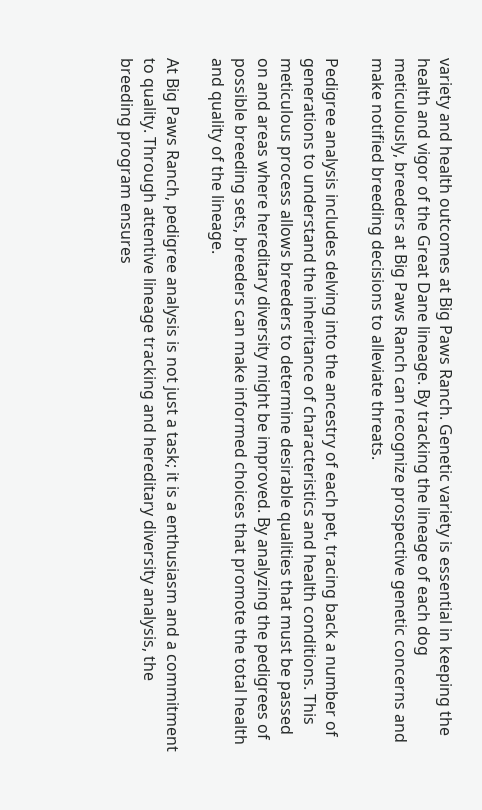variety and health outcomes at Big Paws Ranch. Genetic variety is essential in keeping the health and vigor of the Great Dane lineage. By tracking the lineage of each dog meticulously, breeders at Big Paws Ranch can recognize prospective genetic concerns and make notified breeding decisions to alleviate threats.

Pedigree analysis includes delving into the ancestry of each pet, tracing back a number of generations to understand the inheritance of characteristics and health conditions. This meticulous process allows breeders to determine desirable qualities that must be passed on and areas where hereditary diversity might be improved. By analyzing the pedigrees of possible breeding sets, breeders can make informed choices that promote the total health and quality of the lineage.

At Big Paws Ranch, pedigree analysis is not just a task; it is a enthusiasm and a commitment to quality. Through attentive lineage tracking and hereditary diversity analysis, the breeding program ensures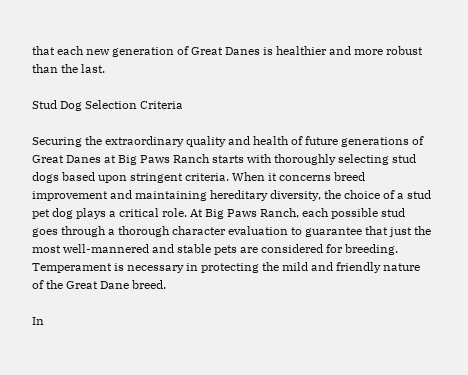that each new generation of Great Danes is healthier and more robust than the last.

Stud Dog Selection Criteria

Securing the extraordinary quality and health of future generations of Great Danes at Big Paws Ranch starts with thoroughly selecting stud dogs based upon stringent criteria. When it concerns breed improvement and maintaining hereditary diversity, the choice of a stud pet dog plays a critical role. At Big Paws Ranch, each possible stud goes through a thorough character evaluation to guarantee that just the most well-mannered and stable pets are considered for breeding. Temperament is necessary in protecting the mild and friendly nature of the Great Dane breed.

In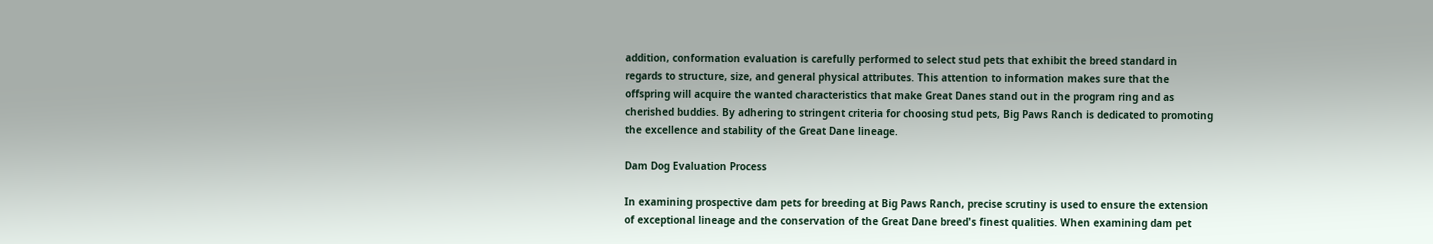addition, conformation evaluation is carefully performed to select stud pets that exhibit the breed standard in regards to structure, size, and general physical attributes. This attention to information makes sure that the offspring will acquire the wanted characteristics that make Great Danes stand out in the program ring and as cherished buddies. By adhering to stringent criteria for choosing stud pets, Big Paws Ranch is dedicated to promoting the excellence and stability of the Great Dane lineage.

Dam Dog Evaluation Process

In examining prospective dam pets for breeding at Big Paws Ranch, precise scrutiny is used to ensure the extension of exceptional lineage and the conservation of the Great Dane breed's finest qualities. When examining dam pet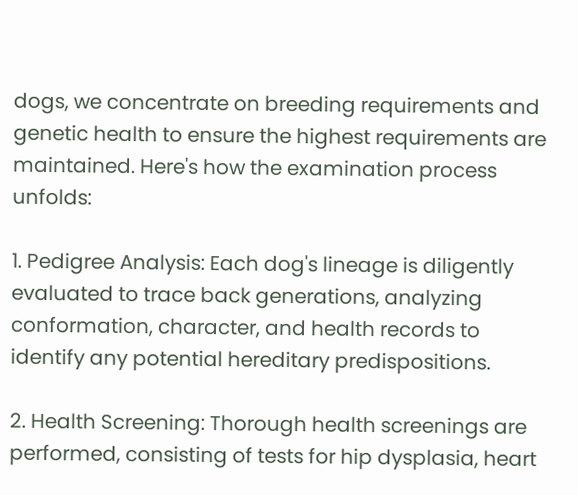dogs, we concentrate on breeding requirements and genetic health to ensure the highest requirements are maintained. Here's how the examination process unfolds:

1. Pedigree Analysis: Each dog's lineage is diligently evaluated to trace back generations, analyzing conformation, character, and health records to identify any potential hereditary predispositions.

2. Health Screening: Thorough health screenings are performed, consisting of tests for hip dysplasia, heart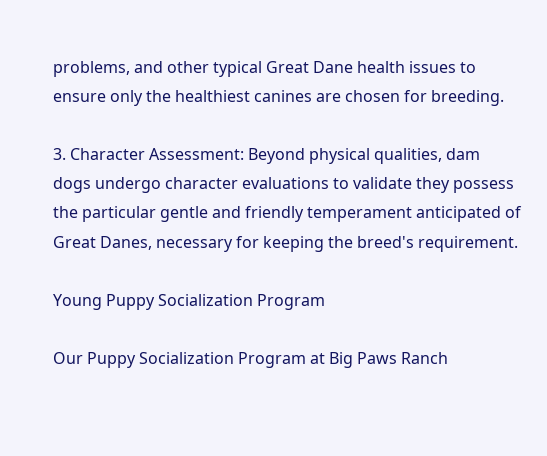problems, and other typical Great Dane health issues to ensure only the healthiest canines are chosen for breeding.

3. Character Assessment: Beyond physical qualities, dam dogs undergo character evaluations to validate they possess the particular gentle and friendly temperament anticipated of Great Danes, necessary for keeping the breed's requirement.

Young Puppy Socialization Program

Our Puppy Socialization Program at Big Paws Ranch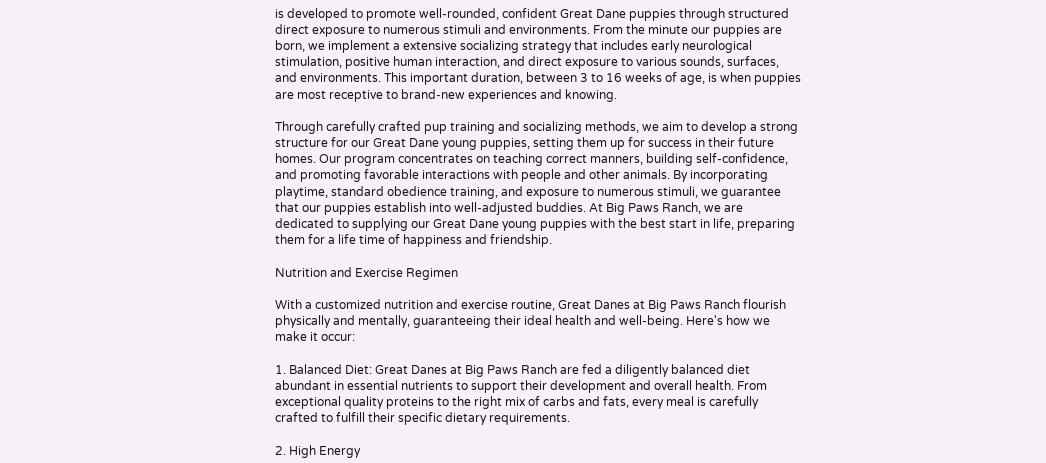is developed to promote well-rounded, confident Great Dane puppies through structured direct exposure to numerous stimuli and environments. From the minute our puppies are born, we implement a extensive socializing strategy that includes early neurological stimulation, positive human interaction, and direct exposure to various sounds, surfaces, and environments. This important duration, between 3 to 16 weeks of age, is when puppies are most receptive to brand-new experiences and knowing.

Through carefully crafted pup training and socializing methods, we aim to develop a strong structure for our Great Dane young puppies, setting them up for success in their future homes. Our program concentrates on teaching correct manners, building self-confidence, and promoting favorable interactions with people and other animals. By incorporating playtime, standard obedience training, and exposure to numerous stimuli, we guarantee that our puppies establish into well-adjusted buddies. At Big Paws Ranch, we are dedicated to supplying our Great Dane young puppies with the best start in life, preparing them for a life time of happiness and friendship.

Nutrition and Exercise Regimen

With a customized nutrition and exercise routine, Great Danes at Big Paws Ranch flourish physically and mentally, guaranteeing their ideal health and well-being. Here's how we make it occur:

1. Balanced Diet: Great Danes at Big Paws Ranch are fed a diligently balanced diet abundant in essential nutrients to support their development and overall health. From exceptional quality proteins to the right mix of carbs and fats, every meal is carefully crafted to fulfill their specific dietary requirements.

2. High Energy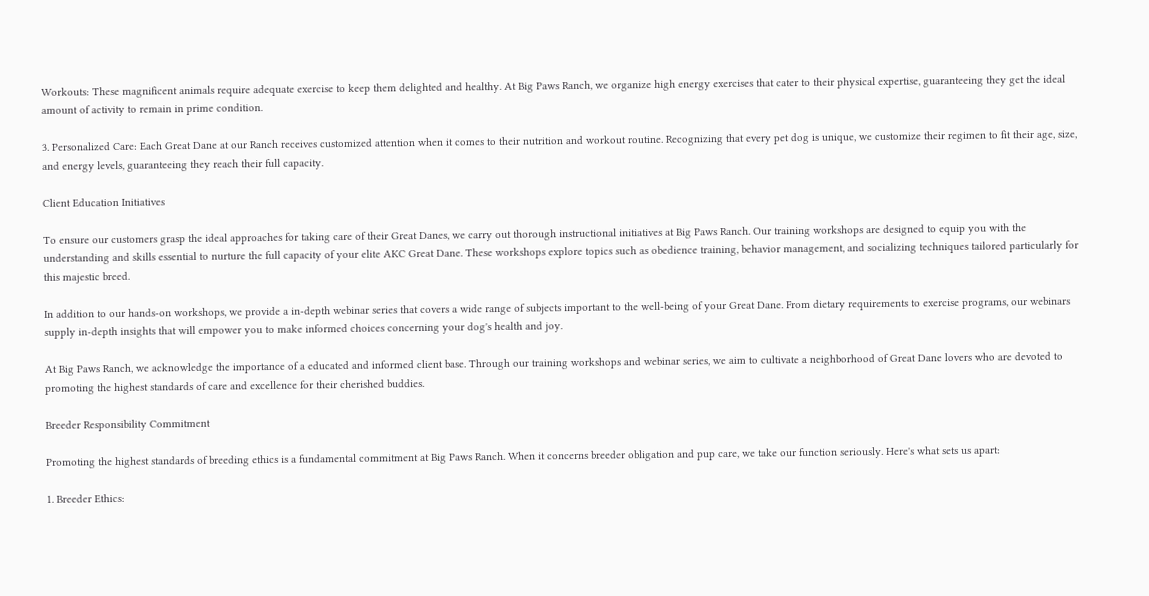Workouts: These magnificent animals require adequate exercise to keep them delighted and healthy. At Big Paws Ranch, we organize high energy exercises that cater to their physical expertise, guaranteeing they get the ideal amount of activity to remain in prime condition.

3. Personalized Care: Each Great Dane at our Ranch receives customized attention when it comes to their nutrition and workout routine. Recognizing that every pet dog is unique, we customize their regimen to fit their age, size, and energy levels, guaranteeing they reach their full capacity.

Client Education Initiatives

To ensure our customers grasp the ideal approaches for taking care of their Great Danes, we carry out thorough instructional initiatives at Big Paws Ranch. Our training workshops are designed to equip you with the understanding and skills essential to nurture the full capacity of your elite AKC Great Dane. These workshops explore topics such as obedience training, behavior management, and socializing techniques tailored particularly for this majestic breed.

In addition to our hands-on workshops, we provide a in-depth webinar series that covers a wide range of subjects important to the well-being of your Great Dane. From dietary requirements to exercise programs, our webinars supply in-depth insights that will empower you to make informed choices concerning your dog's health and joy.

At Big Paws Ranch, we acknowledge the importance of a educated and informed client base. Through our training workshops and webinar series, we aim to cultivate a neighborhood of Great Dane lovers who are devoted to promoting the highest standards of care and excellence for their cherished buddies.

Breeder Responsibility Commitment

Promoting the highest standards of breeding ethics is a fundamental commitment at Big Paws Ranch. When it concerns breeder obligation and pup care, we take our function seriously. Here's what sets us apart:

1. Breeder Ethics: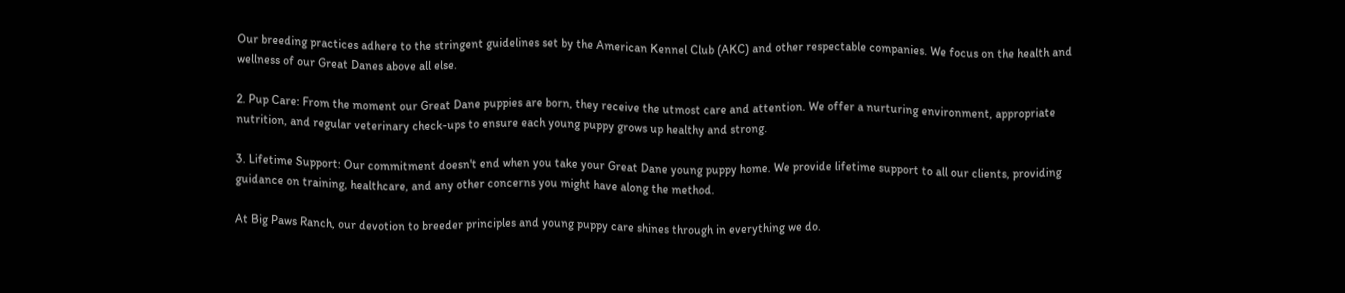Our breeding practices adhere to the stringent guidelines set by the American Kennel Club (AKC) and other respectable companies. We focus on the health and wellness of our Great Danes above all else.

2. Pup Care: From the moment our Great Dane puppies are born, they receive the utmost care and attention. We offer a nurturing environment, appropriate nutrition, and regular veterinary check-ups to ensure each young puppy grows up healthy and strong.

3. Lifetime Support: Our commitment doesn't end when you take your Great Dane young puppy home. We provide lifetime support to all our clients, providing guidance on training, healthcare, and any other concerns you might have along the method.

At Big Paws Ranch, our devotion to breeder principles and young puppy care shines through in everything we do.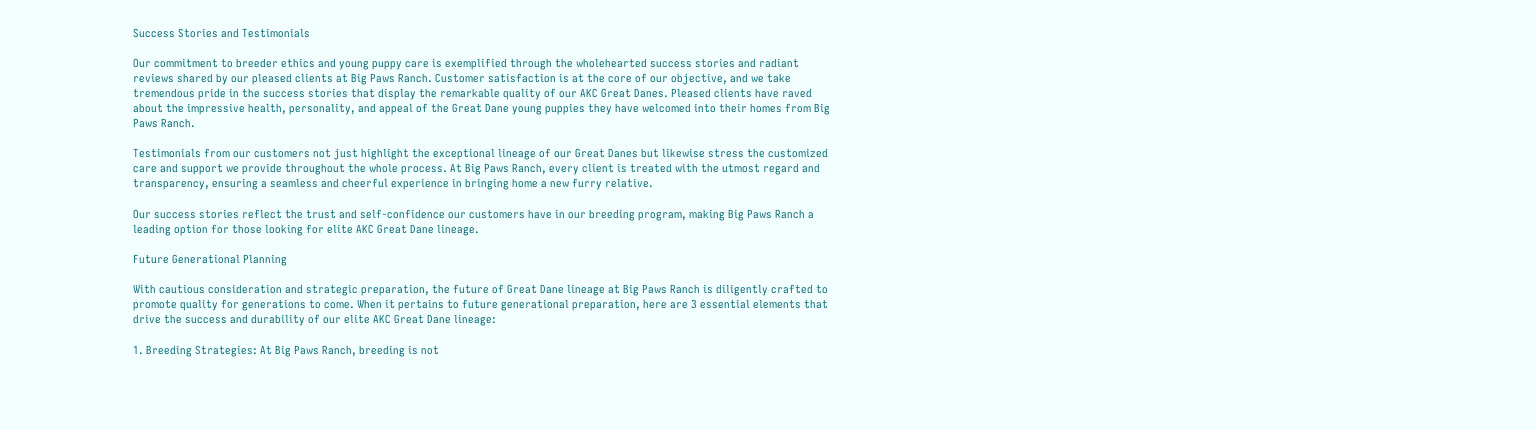Success Stories and Testimonials

Our commitment to breeder ethics and young puppy care is exemplified through the wholehearted success stories and radiant reviews shared by our pleased clients at Big Paws Ranch. Customer satisfaction is at the core of our objective, and we take tremendous pride in the success stories that display the remarkable quality of our AKC Great Danes. Pleased clients have raved about the impressive health, personality, and appeal of the Great Dane young puppies they have welcomed into their homes from Big Paws Ranch.

Testimonials from our customers not just highlight the exceptional lineage of our Great Danes but likewise stress the customized care and support we provide throughout the whole process. At Big Paws Ranch, every client is treated with the utmost regard and transparency, ensuring a seamless and cheerful experience in bringing home a new furry relative.

Our success stories reflect the trust and self-confidence our customers have in our breeding program, making Big Paws Ranch a leading option for those looking for elite AKC Great Dane lineage.

Future Generational Planning

With cautious consideration and strategic preparation, the future of Great Dane lineage at Big Paws Ranch is diligently crafted to promote quality for generations to come. When it pertains to future generational preparation, here are 3 essential elements that drive the success and durability of our elite AKC Great Dane lineage:

1. Breeding Strategies: At Big Paws Ranch, breeding is not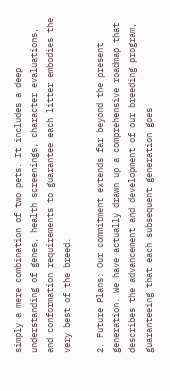simply a mere combination of two pets. It includes a deep understanding of genes, health screenings, character evaluations, and conformation requirements to guarantee each litter embodies the very best of the breed.

2. Future Plans: Our commitment extends far beyond the present generation. We have actually drawn up a comprehensive roadmap that describes the advancement and development of our breeding program, guaranteeing that each subsequent generation goes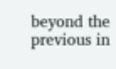beyond the previous in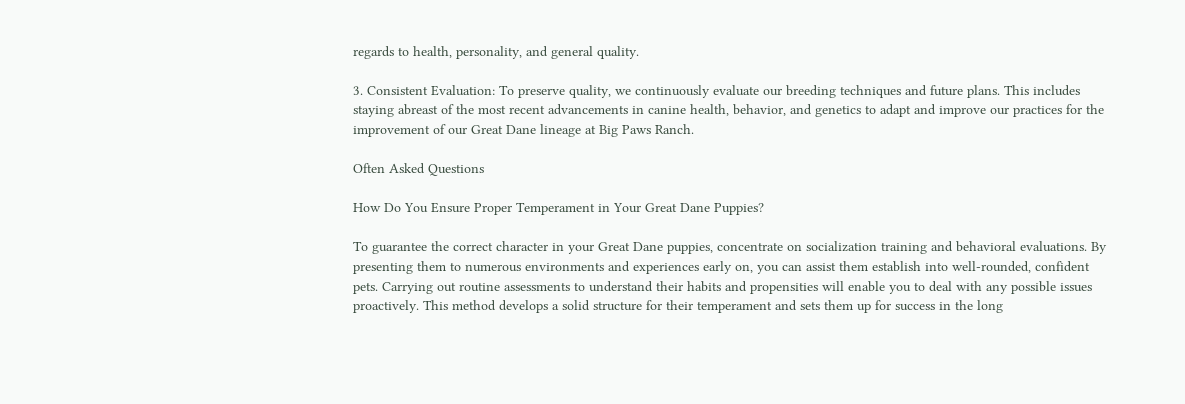regards to health, personality, and general quality.

3. Consistent Evaluation: To preserve quality, we continuously evaluate our breeding techniques and future plans. This includes staying abreast of the most recent advancements in canine health, behavior, and genetics to adapt and improve our practices for the improvement of our Great Dane lineage at Big Paws Ranch.

Often Asked Questions

How Do You Ensure Proper Temperament in Your Great Dane Puppies?

To guarantee the correct character in your Great Dane puppies, concentrate on socialization training and behavioral evaluations. By presenting them to numerous environments and experiences early on, you can assist them establish into well-rounded, confident pets. Carrying out routine assessments to understand their habits and propensities will enable you to deal with any possible issues proactively. This method develops a solid structure for their temperament and sets them up for success in the long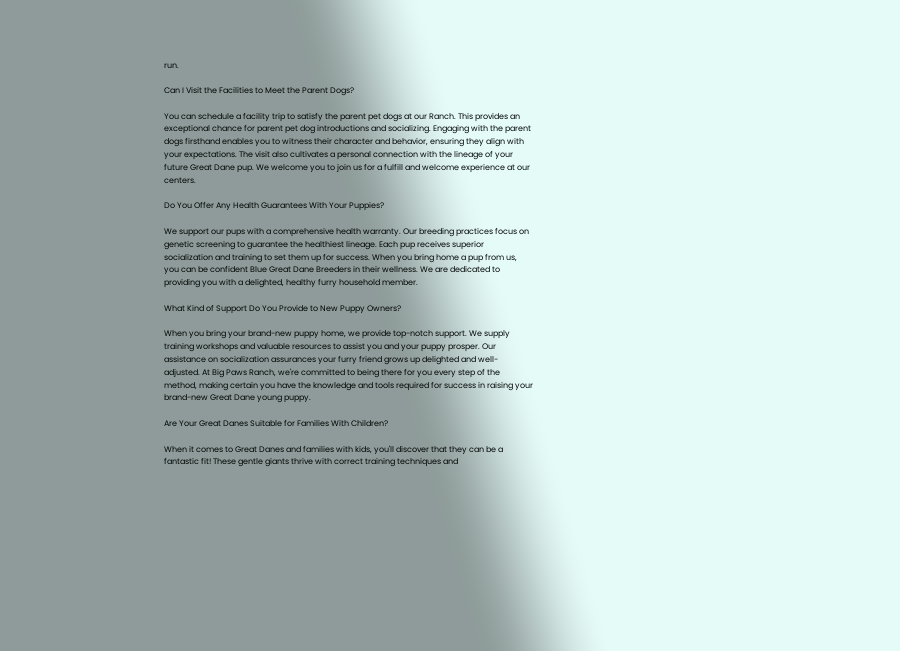run.

Can I Visit the Facilities to Meet the Parent Dogs?

You can schedule a facility trip to satisfy the parent pet dogs at our Ranch. This provides an exceptional chance for parent pet dog introductions and socializing. Engaging with the parent dogs firsthand enables you to witness their character and behavior, ensuring they align with your expectations. The visit also cultivates a personal connection with the lineage of your future Great Dane pup. We welcome you to join us for a fulfill and welcome experience at our centers.

Do You Offer Any Health Guarantees With Your Puppies?

We support our pups with a comprehensive health warranty. Our breeding practices focus on genetic screening to guarantee the healthiest lineage. Each pup receives superior socialization and training to set them up for success. When you bring home a pup from us, you can be confident Blue Great Dane Breeders in their wellness. We are dedicated to providing you with a delighted, healthy furry household member.

What Kind of Support Do You Provide to New Puppy Owners?

When you bring your brand-new puppy home, we provide top-notch support. We supply training workshops and valuable resources to assist you and your puppy prosper. Our assistance on socialization assurances your furry friend grows up delighted and well-adjusted. At Big Paws Ranch, we're committed to being there for you every step of the method, making certain you have the knowledge and tools required for success in raising your brand-new Great Dane young puppy.

Are Your Great Danes Suitable for Families With Children?

When it comes to Great Danes and families with kids, you'll discover that they can be a fantastic fit! These gentle giants thrive with correct training techniques and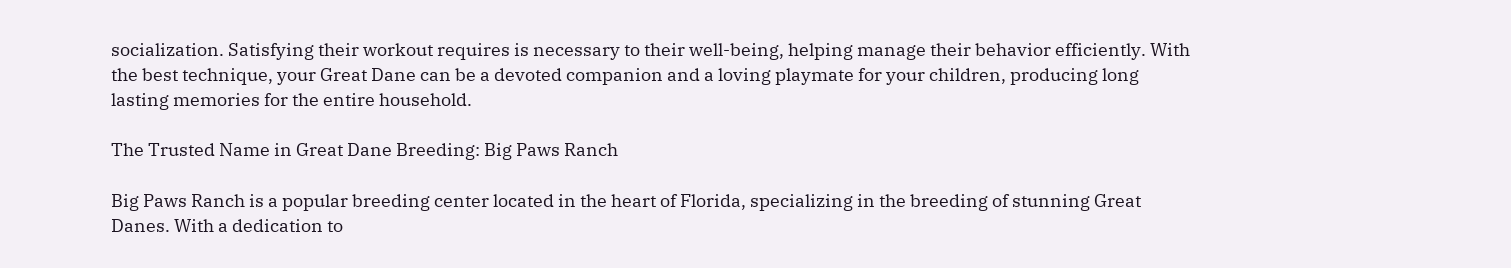socialization. Satisfying their workout requires is necessary to their well-being, helping manage their behavior efficiently. With the best technique, your Great Dane can be a devoted companion and a loving playmate for your children, producing long lasting memories for the entire household.

The Trusted Name in Great Dane Breeding: Big Paws Ranch

Big Paws Ranch is a popular breeding center located in the heart of Florida, specializing in the breeding of stunning Great Danes. With a dedication to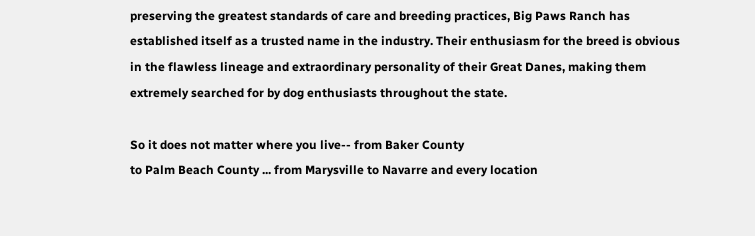preserving the greatest standards of care and breeding practices, Big Paws Ranch has established itself as a trusted name in the industry. Their enthusiasm for the breed is obvious in the flawless lineage and extraordinary personality of their Great Danes, making them extremely searched for by dog enthusiasts throughout the state.

So it does not matter where you live-- from Baker County
to Palm Beach County ... from Marysville to Navarre and every location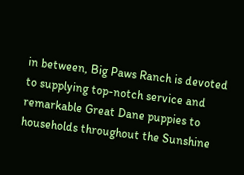in between, Big Paws Ranch is devoted to supplying top-notch service and remarkable Great Dane puppies to households throughout the Sunshine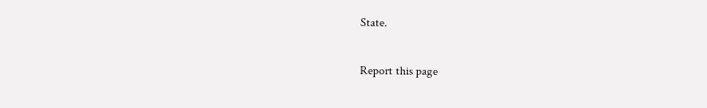State.

Report this page